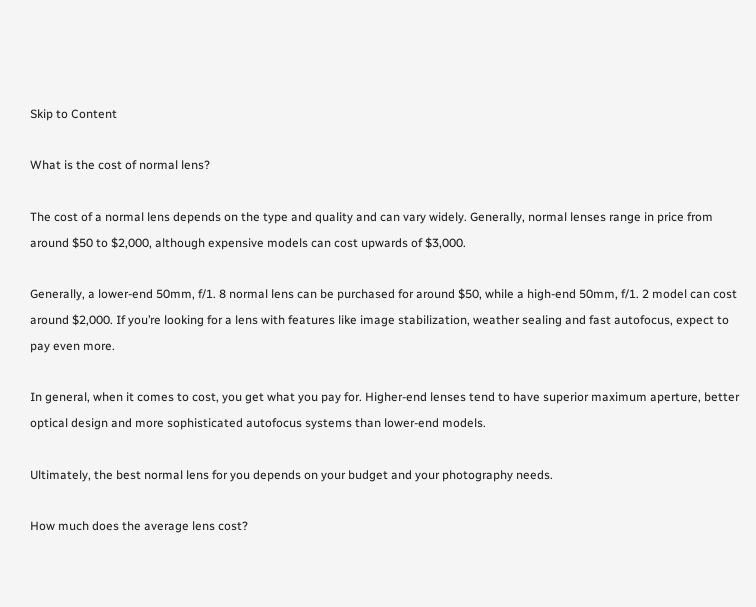Skip to Content

What is the cost of normal lens?

The cost of a normal lens depends on the type and quality and can vary widely. Generally, normal lenses range in price from around $50 to $2,000, although expensive models can cost upwards of $3,000.

Generally, a lower-end 50mm, f/1. 8 normal lens can be purchased for around $50, while a high-end 50mm, f/1. 2 model can cost around $2,000. If you’re looking for a lens with features like image stabilization, weather sealing and fast autofocus, expect to pay even more.

In general, when it comes to cost, you get what you pay for. Higher-end lenses tend to have superior maximum aperture, better optical design and more sophisticated autofocus systems than lower-end models.

Ultimately, the best normal lens for you depends on your budget and your photography needs.

How much does the average lens cost?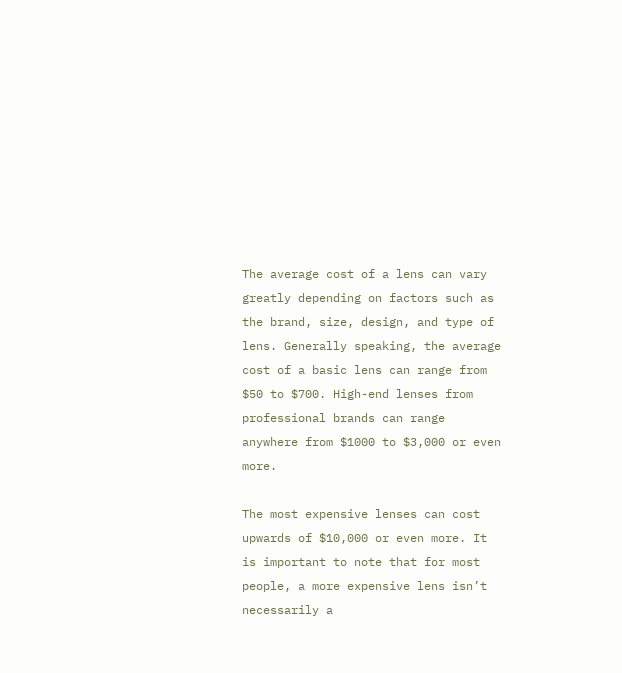The average cost of a lens can vary greatly depending on factors such as the brand, size, design, and type of lens. Generally speaking, the average cost of a basic lens can range from $50 to $700. High-end lenses from professional brands can range anywhere from $1000 to $3,000 or even more.

The most expensive lenses can cost upwards of $10,000 or even more. It is important to note that for most people, a more expensive lens isn’t necessarily a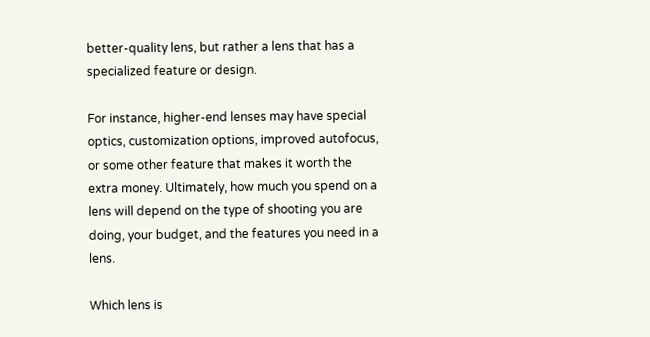better-quality lens, but rather a lens that has a specialized feature or design.

For instance, higher-end lenses may have special optics, customization options, improved autofocus, or some other feature that makes it worth the extra money. Ultimately, how much you spend on a lens will depend on the type of shooting you are doing, your budget, and the features you need in a lens.

Which lens is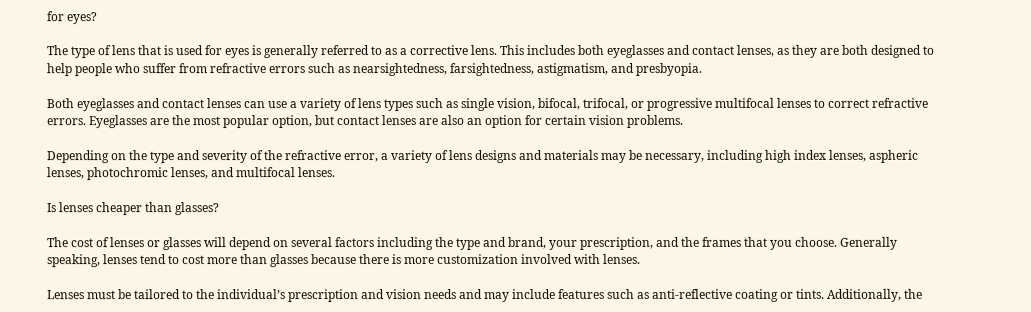for eyes?

The type of lens that is used for eyes is generally referred to as a corrective lens. This includes both eyeglasses and contact lenses, as they are both designed to help people who suffer from refractive errors such as nearsightedness, farsightedness, astigmatism, and presbyopia.

Both eyeglasses and contact lenses can use a variety of lens types such as single vision, bifocal, trifocal, or progressive multifocal lenses to correct refractive errors. Eyeglasses are the most popular option, but contact lenses are also an option for certain vision problems.

Depending on the type and severity of the refractive error, a variety of lens designs and materials may be necessary, including high index lenses, aspheric lenses, photochromic lenses, and multifocal lenses.

Is lenses cheaper than glasses?

The cost of lenses or glasses will depend on several factors including the type and brand, your prescription, and the frames that you choose. Generally speaking, lenses tend to cost more than glasses because there is more customization involved with lenses.

Lenses must be tailored to the individual’s prescription and vision needs and may include features such as anti-reflective coating or tints. Additionally, the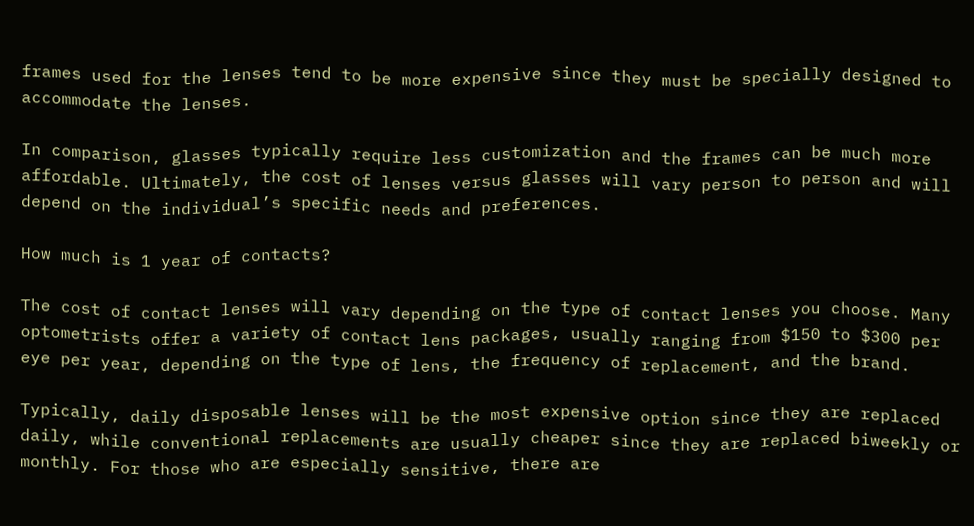frames used for the lenses tend to be more expensive since they must be specially designed to accommodate the lenses.

In comparison, glasses typically require less customization and the frames can be much more affordable. Ultimately, the cost of lenses versus glasses will vary person to person and will depend on the individual’s specific needs and preferences.

How much is 1 year of contacts?

The cost of contact lenses will vary depending on the type of contact lenses you choose. Many optometrists offer a variety of contact lens packages, usually ranging from $150 to $300 per eye per year, depending on the type of lens, the frequency of replacement, and the brand.

Typically, daily disposable lenses will be the most expensive option since they are replaced daily, while conventional replacements are usually cheaper since they are replaced biweekly or monthly. For those who are especially sensitive, there are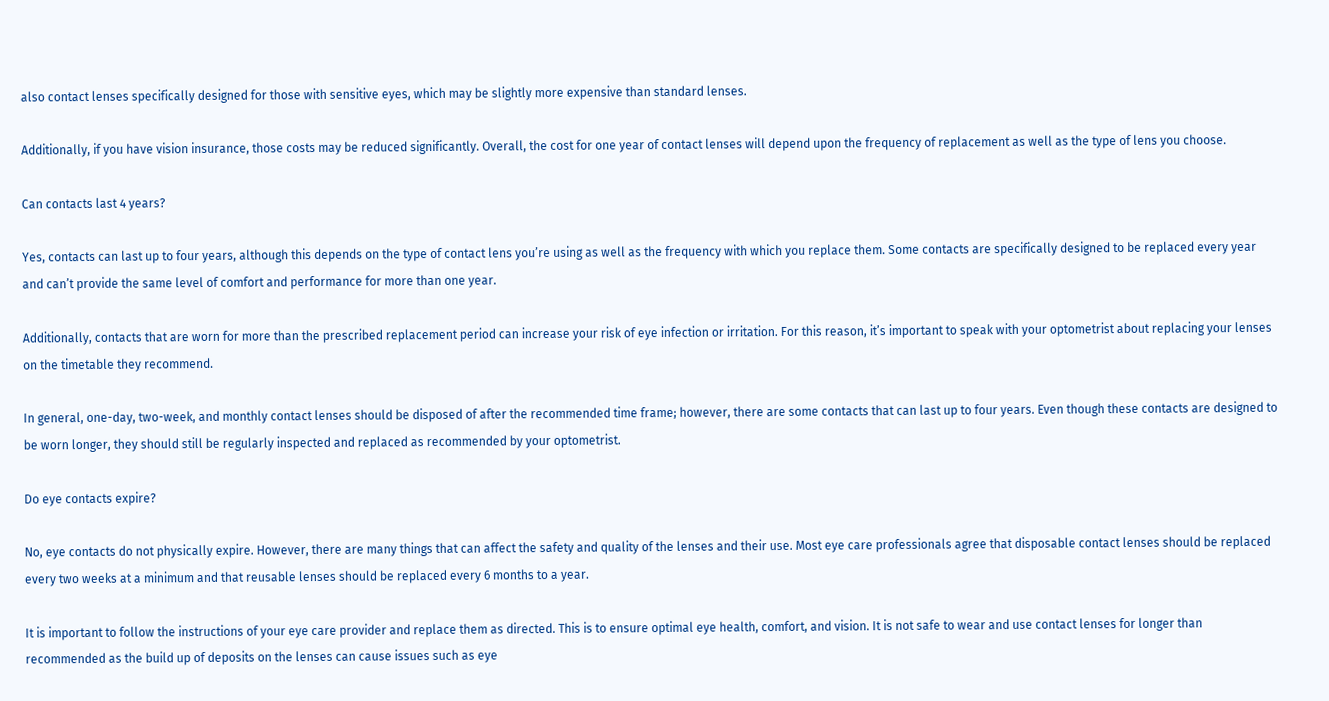also contact lenses specifically designed for those with sensitive eyes, which may be slightly more expensive than standard lenses.

Additionally, if you have vision insurance, those costs may be reduced significantly. Overall, the cost for one year of contact lenses will depend upon the frequency of replacement as well as the type of lens you choose.

Can contacts last 4 years?

Yes, contacts can last up to four years, although this depends on the type of contact lens you’re using as well as the frequency with which you replace them. Some contacts are specifically designed to be replaced every year and can’t provide the same level of comfort and performance for more than one year.

Additionally, contacts that are worn for more than the prescribed replacement period can increase your risk of eye infection or irritation. For this reason, it’s important to speak with your optometrist about replacing your lenses on the timetable they recommend.

In general, one-day, two-week, and monthly contact lenses should be disposed of after the recommended time frame; however, there are some contacts that can last up to four years. Even though these contacts are designed to be worn longer, they should still be regularly inspected and replaced as recommended by your optometrist.

Do eye contacts expire?

No, eye contacts do not physically expire. However, there are many things that can affect the safety and quality of the lenses and their use. Most eye care professionals agree that disposable contact lenses should be replaced every two weeks at a minimum and that reusable lenses should be replaced every 6 months to a year.

It is important to follow the instructions of your eye care provider and replace them as directed. This is to ensure optimal eye health, comfort, and vision. It is not safe to wear and use contact lenses for longer than recommended as the build up of deposits on the lenses can cause issues such as eye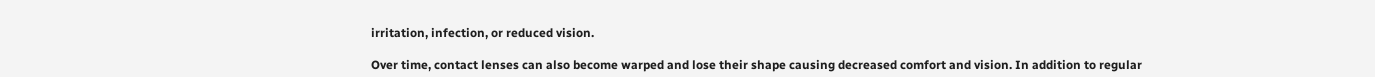irritation, infection, or reduced vision.

Over time, contact lenses can also become warped and lose their shape causing decreased comfort and vision. In addition to regular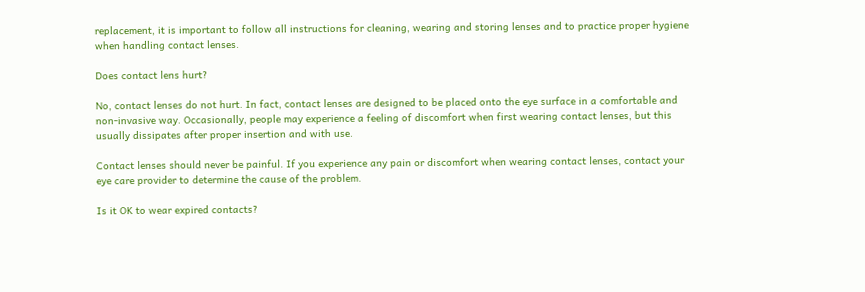replacement, it is important to follow all instructions for cleaning, wearing and storing lenses and to practice proper hygiene when handling contact lenses.

Does contact lens hurt?

No, contact lenses do not hurt. In fact, contact lenses are designed to be placed onto the eye surface in a comfortable and non-invasive way. Occasionally, people may experience a feeling of discomfort when first wearing contact lenses, but this usually dissipates after proper insertion and with use.

Contact lenses should never be painful. If you experience any pain or discomfort when wearing contact lenses, contact your eye care provider to determine the cause of the problem.

Is it OK to wear expired contacts?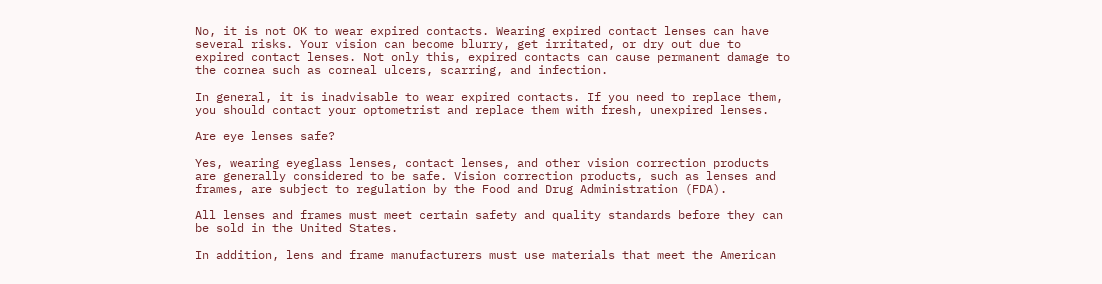No, it is not OK to wear expired contacts. Wearing expired contact lenses can have several risks. Your vision can become blurry, get irritated, or dry out due to expired contact lenses. Not only this, expired contacts can cause permanent damage to the cornea such as corneal ulcers, scarring, and infection.

In general, it is inadvisable to wear expired contacts. If you need to replace them, you should contact your optometrist and replace them with fresh, unexpired lenses.

Are eye lenses safe?

Yes, wearing eyeglass lenses, contact lenses, and other vision correction products are generally considered to be safe. Vision correction products, such as lenses and frames, are subject to regulation by the Food and Drug Administration (FDA).

All lenses and frames must meet certain safety and quality standards before they can be sold in the United States.

In addition, lens and frame manufacturers must use materials that meet the American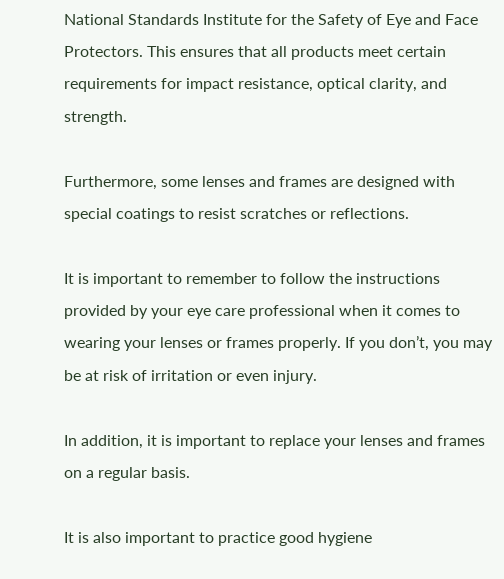National Standards Institute for the Safety of Eye and Face Protectors. This ensures that all products meet certain requirements for impact resistance, optical clarity, and strength.

Furthermore, some lenses and frames are designed with special coatings to resist scratches or reflections.

It is important to remember to follow the instructions provided by your eye care professional when it comes to wearing your lenses or frames properly. If you don’t, you may be at risk of irritation or even injury.

In addition, it is important to replace your lenses and frames on a regular basis.

It is also important to practice good hygiene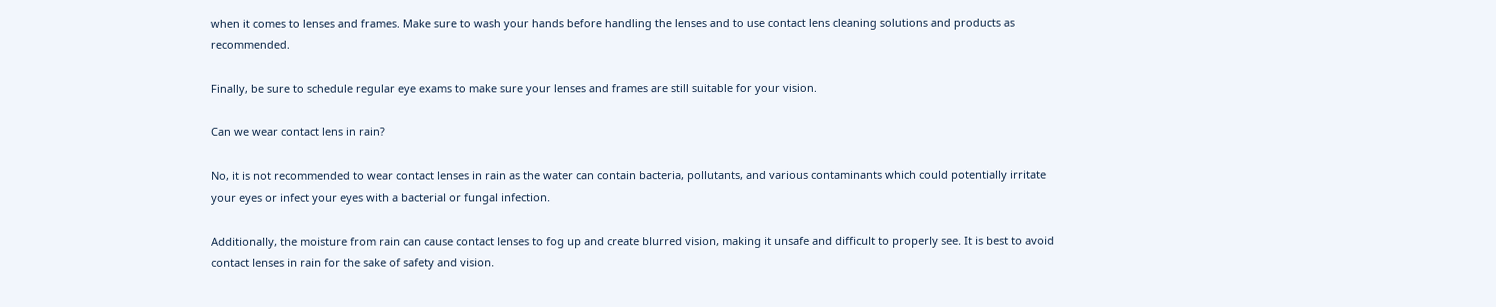when it comes to lenses and frames. Make sure to wash your hands before handling the lenses and to use contact lens cleaning solutions and products as recommended.

Finally, be sure to schedule regular eye exams to make sure your lenses and frames are still suitable for your vision.

Can we wear contact lens in rain?

No, it is not recommended to wear contact lenses in rain as the water can contain bacteria, pollutants, and various contaminants which could potentially irritate your eyes or infect your eyes with a bacterial or fungal infection.

Additionally, the moisture from rain can cause contact lenses to fog up and create blurred vision, making it unsafe and difficult to properly see. It is best to avoid contact lenses in rain for the sake of safety and vision.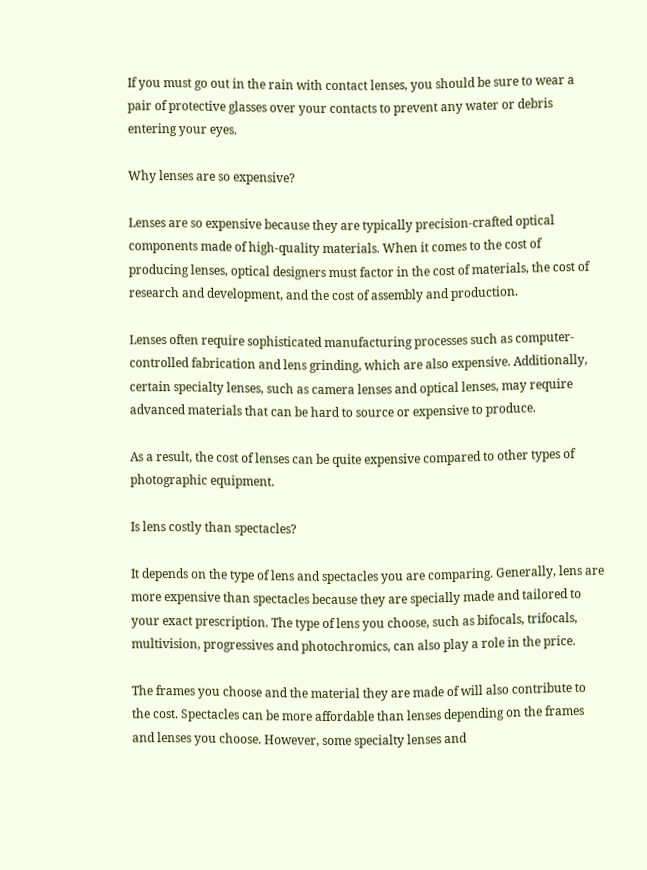If you must go out in the rain with contact lenses, you should be sure to wear a pair of protective glasses over your contacts to prevent any water or debris entering your eyes.

Why lenses are so expensive?

Lenses are so expensive because they are typically precision-crafted optical components made of high-quality materials. When it comes to the cost of producing lenses, optical designers must factor in the cost of materials, the cost of research and development, and the cost of assembly and production.

Lenses often require sophisticated manufacturing processes such as computer-controlled fabrication and lens grinding, which are also expensive. Additionally, certain specialty lenses, such as camera lenses and optical lenses, may require advanced materials that can be hard to source or expensive to produce.

As a result, the cost of lenses can be quite expensive compared to other types of photographic equipment.

Is lens costly than spectacles?

It depends on the type of lens and spectacles you are comparing. Generally, lens are more expensive than spectacles because they are specially made and tailored to your exact prescription. The type of lens you choose, such as bifocals, trifocals, multivision, progressives and photochromics, can also play a role in the price.

The frames you choose and the material they are made of will also contribute to the cost. Spectacles can be more affordable than lenses depending on the frames and lenses you choose. However, some specialty lenses and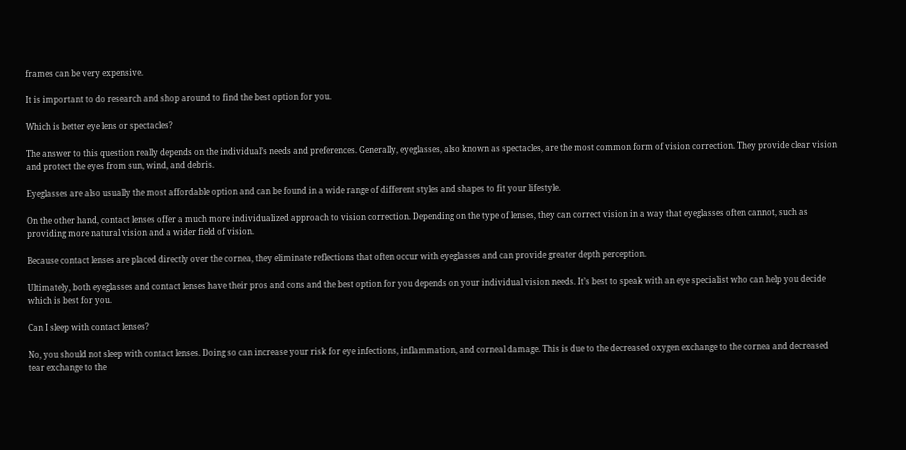frames can be very expensive.

It is important to do research and shop around to find the best option for you.

Which is better eye lens or spectacles?

The answer to this question really depends on the individual’s needs and preferences. Generally, eyeglasses, also known as spectacles, are the most common form of vision correction. They provide clear vision and protect the eyes from sun, wind, and debris.

Eyeglasses are also usually the most affordable option and can be found in a wide range of different styles and shapes to fit your lifestyle.

On the other hand, contact lenses offer a much more individualized approach to vision correction. Depending on the type of lenses, they can correct vision in a way that eyeglasses often cannot, such as providing more natural vision and a wider field of vision.

Because contact lenses are placed directly over the cornea, they eliminate reflections that often occur with eyeglasses and can provide greater depth perception.

Ultimately, both eyeglasses and contact lenses have their pros and cons and the best option for you depends on your individual vision needs. It’s best to speak with an eye specialist who can help you decide which is best for you.

Can I sleep with contact lenses?

No, you should not sleep with contact lenses. Doing so can increase your risk for eye infections, inflammation, and corneal damage. This is due to the decreased oxygen exchange to the cornea and decreased tear exchange to the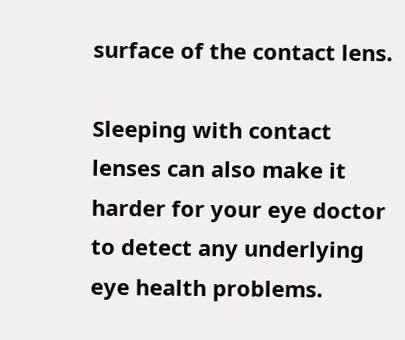surface of the contact lens.

Sleeping with contact lenses can also make it harder for your eye doctor to detect any underlying eye health problems.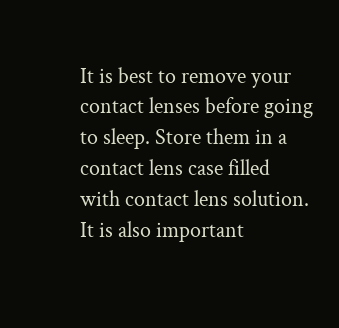It is best to remove your contact lenses before going to sleep. Store them in a contact lens case filled with contact lens solution. It is also important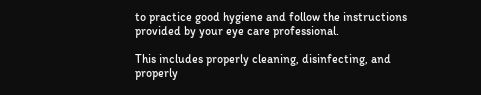to practice good hygiene and follow the instructions provided by your eye care professional.

This includes properly cleaning, disinfecting, and properly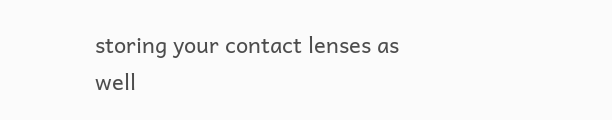storing your contact lenses as well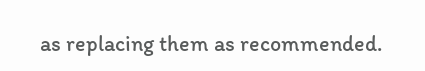as replacing them as recommended.